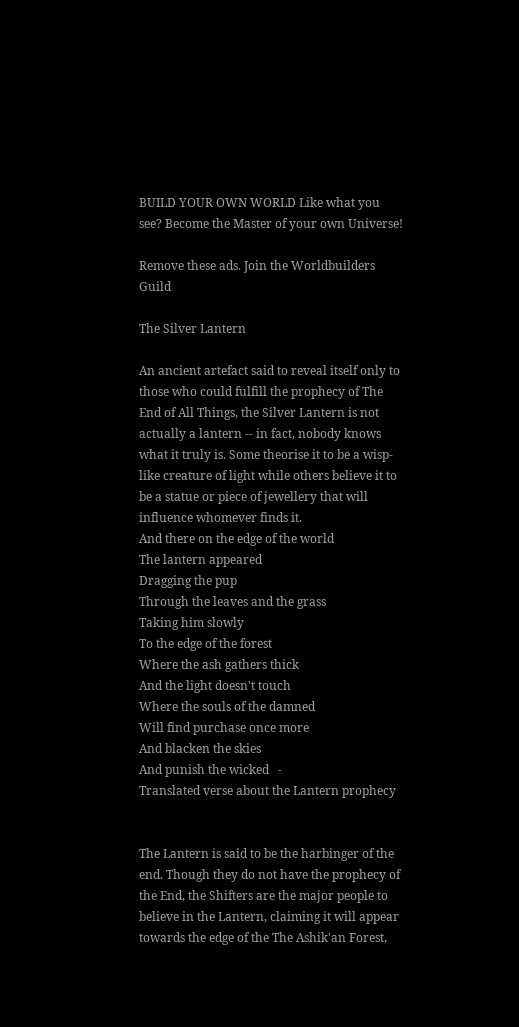BUILD YOUR OWN WORLD Like what you see? Become the Master of your own Universe!

Remove these ads. Join the Worldbuilders Guild

The Silver Lantern

An ancient artefact said to reveal itself only to those who could fulfill the prophecy of The End of All Things, the Silver Lantern is not actually a lantern -- in fact, nobody knows what it truly is. Some theorise it to be a wisp-like creature of light while others believe it to be a statue or piece of jewellery that will influence whomever finds it.
And there on the edge of the world
The lantern appeared
Dragging the pup
Through the leaves and the grass
Taking him slowly
To the edge of the forest
Where the ash gathers thick
And the light doesn't touch
Where the souls of the damned
Will find purchase once more
And blacken the skies
And punish the wicked   -
Translated verse about the Lantern prophecy


The Lantern is said to be the harbinger of the end. Though they do not have the prophecy of the End, the Shifters are the major people to believe in the Lantern, claiming it will appear towards the edge of the The Ashik'an Forest,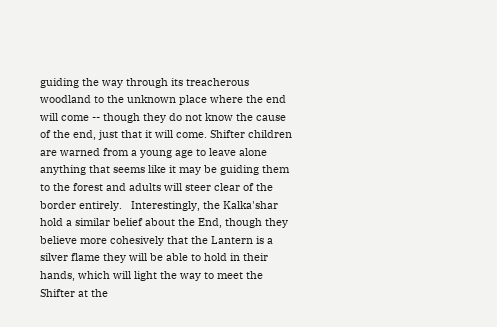guiding the way through its treacherous woodland to the unknown place where the end will come -- though they do not know the cause of the end, just that it will come. Shifter children are warned from a young age to leave alone anything that seems like it may be guiding them to the forest and adults will steer clear of the border entirely.   Interestingly, the Kalka'shar hold a similar belief about the End, though they believe more cohesively that the Lantern is a silver flame they will be able to hold in their hands, which will light the way to meet the Shifter at the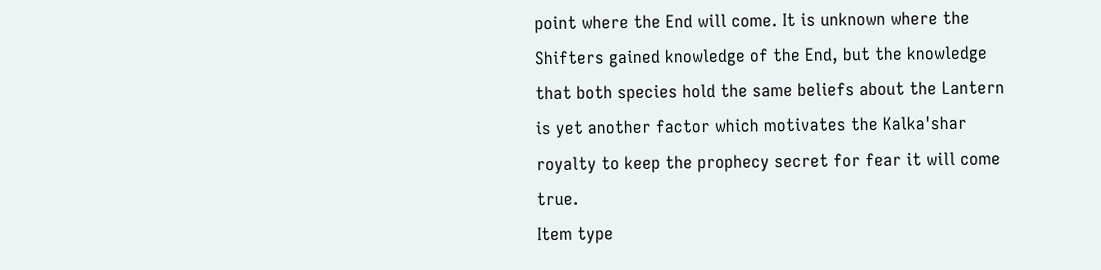point where the End will come. It is unknown where the Shifters gained knowledge of the End, but the knowledge that both species hold the same beliefs about the Lantern is yet another factor which motivates the Kalka'shar royalty to keep the prophecy secret for fear it will come true.
Item type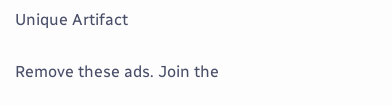Unique Artifact

Remove these ads. Join the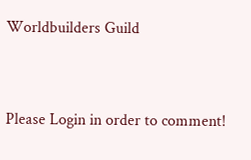Worldbuilders Guild


Please Login in order to comment!